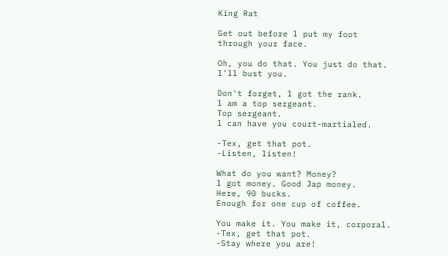King Rat

Get out before l put my foot
through your face.

Oh, you do that. You just do that.
l'll bust you.

Don't forget, l got the rank.
l am a top sergeant.
Top sergeant.
l can have you court-martialed.

-Tex, get that pot.
-Listen, listen!

What do you want? Money?
l got money. Good Jap money.
Here, 90 bucks.
Enough for one cup of coffee.

You make it. You make it, corporal.
-Tex, get that pot.
-Stay where you are!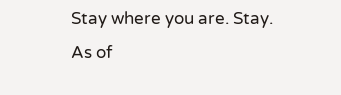Stay where you are. Stay.
As of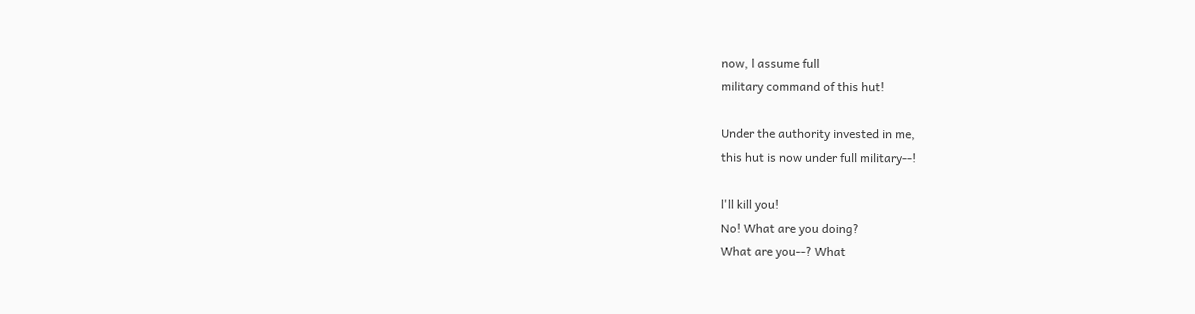now, l assume full
military command of this hut!

Under the authority invested in me,
this hut is now under full military--!

l'll kill you!
No! What are you doing?
What are you--? What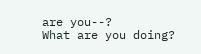are you--?
What are you doing?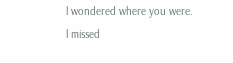l wondered where you were.
l missed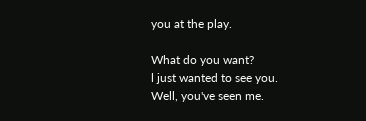you at the play.

What do you want?
l just wanted to see you.
Well, you've seen me.